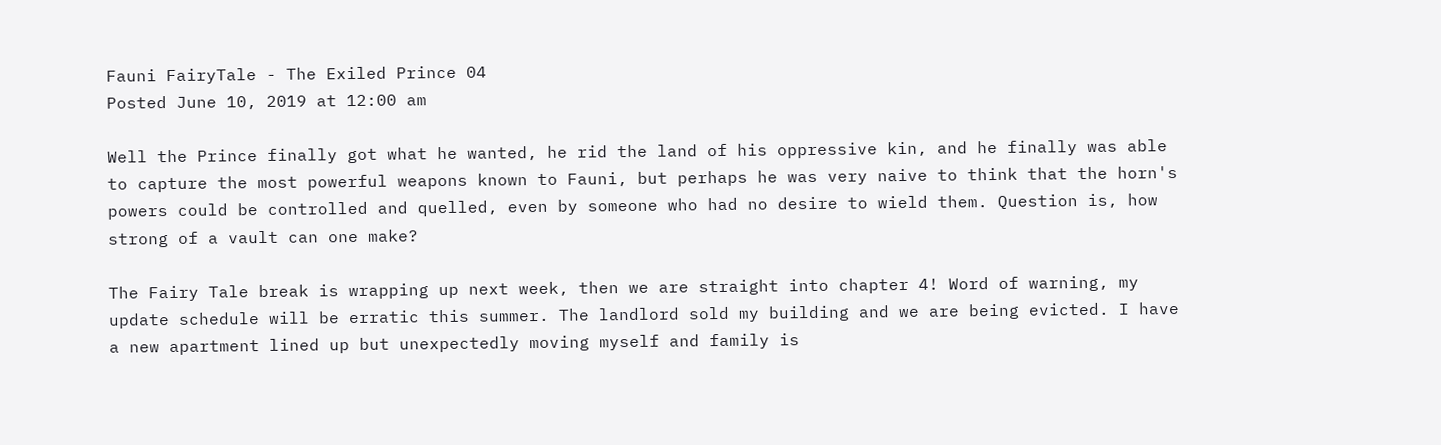Fauni FairyTale - The Exiled Prince 04
Posted June 10, 2019 at 12:00 am

Well the Prince finally got what he wanted, he rid the land of his oppressive kin, and he finally was able to capture the most powerful weapons known to Fauni, but perhaps he was very naive to think that the horn's powers could be controlled and quelled, even by someone who had no desire to wield them. Question is, how strong of a vault can one make?

The Fairy Tale break is wrapping up next week, then we are straight into chapter 4! Word of warning, my update schedule will be erratic this summer. The landlord sold my building and we are being evicted. I have a new apartment lined up but unexpectedly moving myself and family is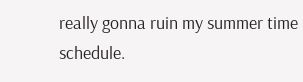really gonna ruin my summer time schedule.